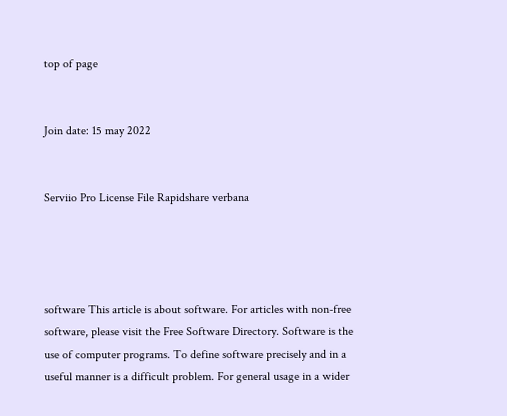top of page


Join date: 15 may 2022


Serviio Pro License File Rapidshare verbana




software This article is about software. For articles with non-free software, please visit the Free Software Directory. Software is the use of computer programs. To define software precisely and in a useful manner is a difficult problem. For general usage in a wider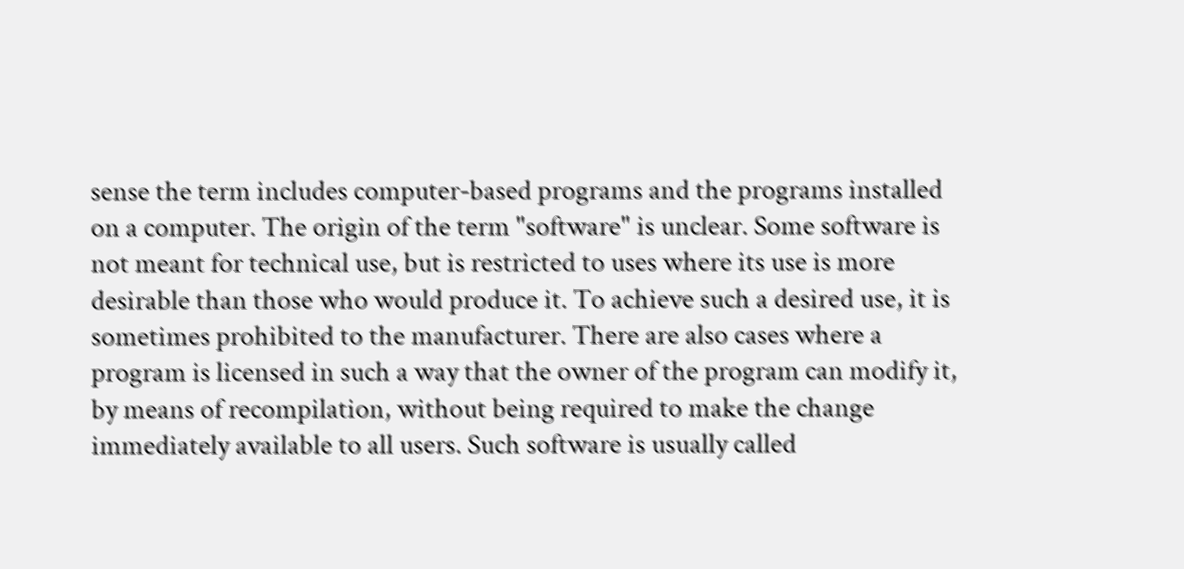sense the term includes computer-based programs and the programs installed on a computer. The origin of the term "software" is unclear. Some software is not meant for technical use, but is restricted to uses where its use is more desirable than those who would produce it. To achieve such a desired use, it is sometimes prohibited to the manufacturer. There are also cases where a program is licensed in such a way that the owner of the program can modify it, by means of recompilation, without being required to make the change immediately available to all users. Such software is usually called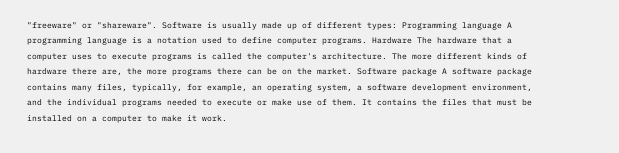"freeware" or "shareware". Software is usually made up of different types: Programming language A programming language is a notation used to define computer programs. Hardware The hardware that a computer uses to execute programs is called the computer's architecture. The more different kinds of hardware there are, the more programs there can be on the market. Software package A software package contains many files, typically, for example, an operating system, a software development environment, and the individual programs needed to execute or make use of them. It contains the files that must be installed on a computer to make it work.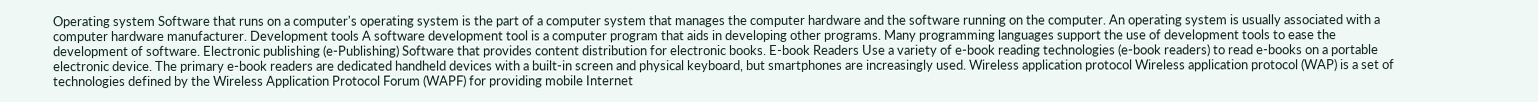Operating system Software that runs on a computer's operating system is the part of a computer system that manages the computer hardware and the software running on the computer. An operating system is usually associated with a computer hardware manufacturer. Development tools A software development tool is a computer program that aids in developing other programs. Many programming languages support the use of development tools to ease the development of software. Electronic publishing (e-Publishing) Software that provides content distribution for electronic books. E-book Readers Use a variety of e-book reading technologies (e-book readers) to read e-books on a portable electronic device. The primary e-book readers are dedicated handheld devices with a built-in screen and physical keyboard, but smartphones are increasingly used. Wireless application protocol Wireless application protocol (WAP) is a set of technologies defined by the Wireless Application Protocol Forum (WAPF) for providing mobile Internet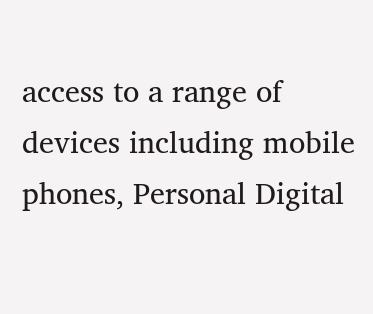access to a range of devices including mobile phones, Personal Digital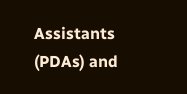Assistants (PDAs) and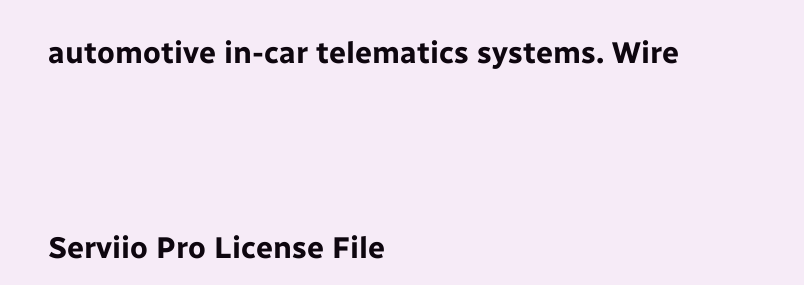automotive in-car telematics systems. Wire




Serviio Pro License File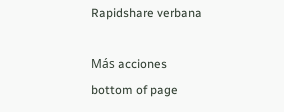Rapidshare verbana

Más acciones
bottom of page